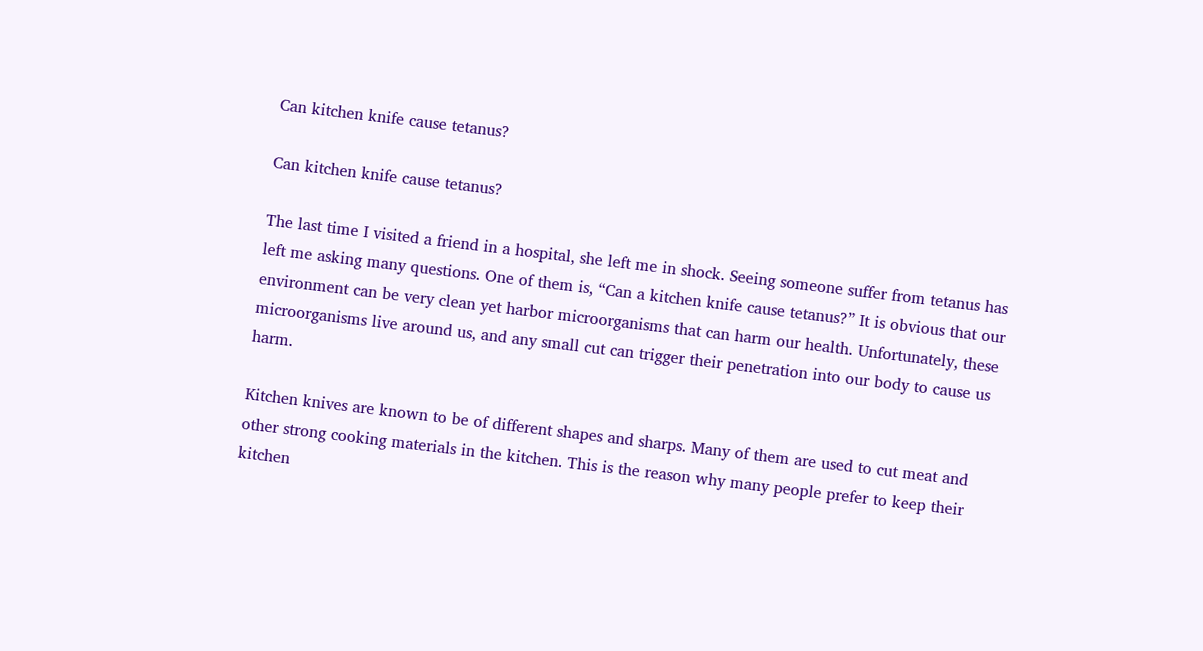Can kitchen knife cause tetanus?

Can kitchen knife cause tetanus?

The last time I visited a friend in a hospital, she left me in shock. Seeing someone suffer from tetanus has left me asking many questions. One of them is, “Can a kitchen knife cause tetanus?” It is obvious that our environment can be very clean yet harbor microorganisms that can harm our health. Unfortunately, these microorganisms live around us, and any small cut can trigger their penetration into our body to cause us harm.

Kitchen knives are known to be of different shapes and sharps. Many of them are used to cut meat and other strong cooking materials in the kitchen. This is the reason why many people prefer to keep their kitchen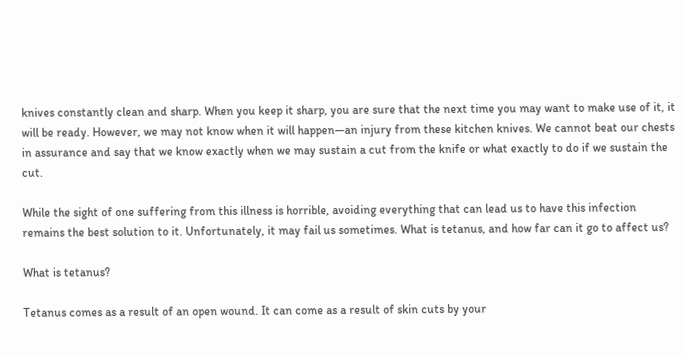knives constantly clean and sharp. When you keep it sharp, you are sure that the next time you may want to make use of it, it will be ready. However, we may not know when it will happen—an injury from these kitchen knives. We cannot beat our chests in assurance and say that we know exactly when we may sustain a cut from the knife or what exactly to do if we sustain the cut.

While the sight of one suffering from this illness is horrible, avoiding everything that can lead us to have this infection remains the best solution to it. Unfortunately, it may fail us sometimes. What is tetanus, and how far can it go to affect us?

What is tetanus?

Tetanus comes as a result of an open wound. It can come as a result of skin cuts by your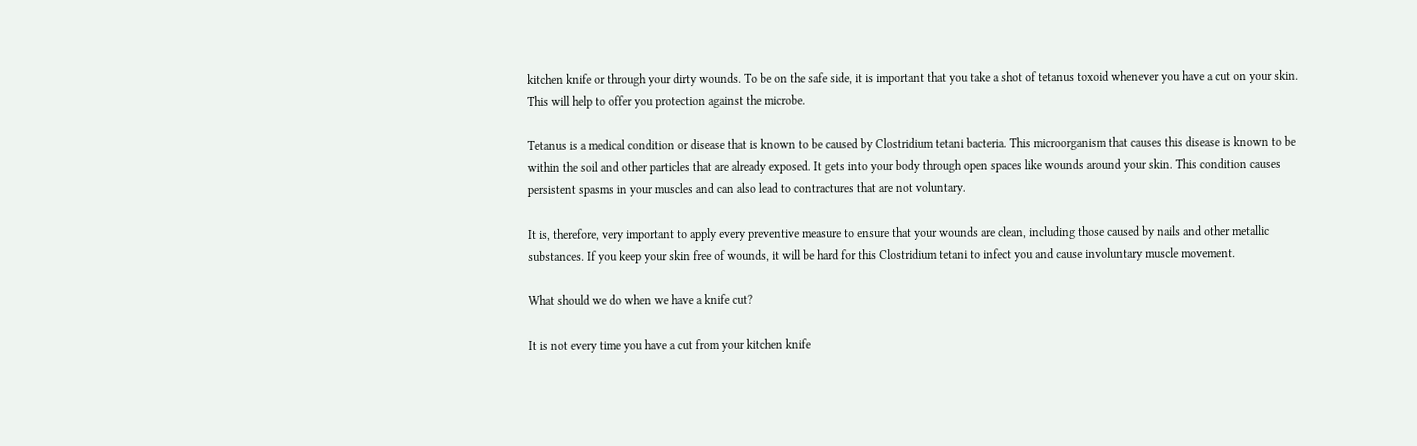kitchen knife or through your dirty wounds. To be on the safe side, it is important that you take a shot of tetanus toxoid whenever you have a cut on your skin. This will help to offer you protection against the microbe.

Tetanus is a medical condition or disease that is known to be caused by Clostridium tetani bacteria. This microorganism that causes this disease is known to be within the soil and other particles that are already exposed. It gets into your body through open spaces like wounds around your skin. This condition causes persistent spasms in your muscles and can also lead to contractures that are not voluntary.

It is, therefore, very important to apply every preventive measure to ensure that your wounds are clean, including those caused by nails and other metallic substances. If you keep your skin free of wounds, it will be hard for this Clostridium tetani to infect you and cause involuntary muscle movement.

What should we do when we have a knife cut?

It is not every time you have a cut from your kitchen knife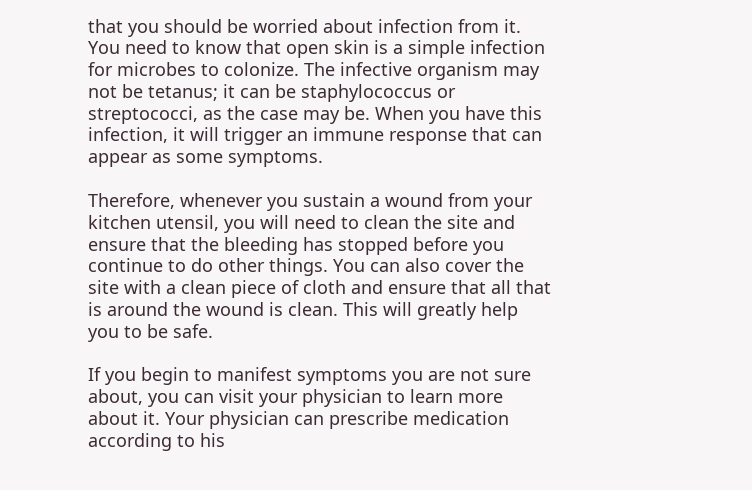that you should be worried about infection from it. You need to know that open skin is a simple infection for microbes to colonize. The infective organism may not be tetanus; it can be staphylococcus or streptococci, as the case may be. When you have this infection, it will trigger an immune response that can appear as some symptoms.

Therefore, whenever you sustain a wound from your kitchen utensil, you will need to clean the site and ensure that the bleeding has stopped before you continue to do other things. You can also cover the site with a clean piece of cloth and ensure that all that is around the wound is clean. This will greatly help you to be safe.

If you begin to manifest symptoms you are not sure about, you can visit your physician to learn more about it. Your physician can prescribe medication according to his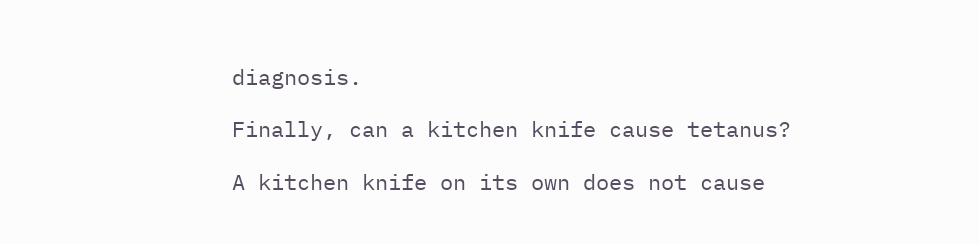diagnosis.

Finally, can a kitchen knife cause tetanus?

A kitchen knife on its own does not cause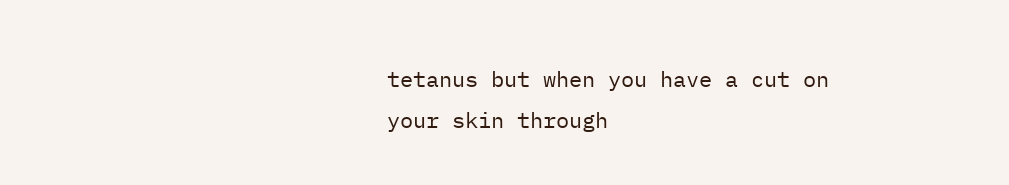tetanus but when you have a cut on your skin through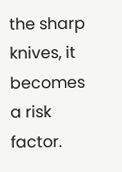the sharp knives, it becomes a risk factor.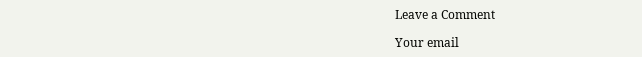Leave a Comment

Your email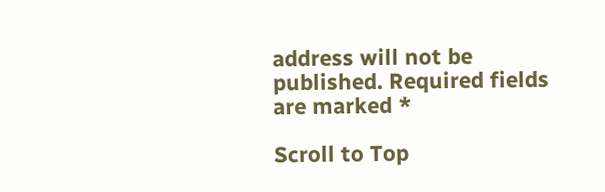address will not be published. Required fields are marked *

Scroll to Top